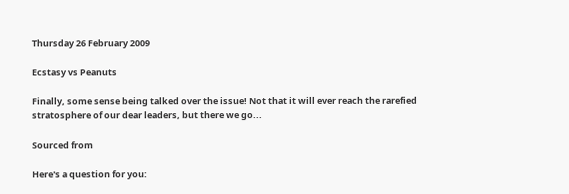Thursday 26 February 2009

Ecstasy vs Peanuts

Finally, some sense being talked over the issue! Not that it will ever reach the rarefied stratosphere of our dear leaders, but there we go...

Sourced from

Here's a question for you: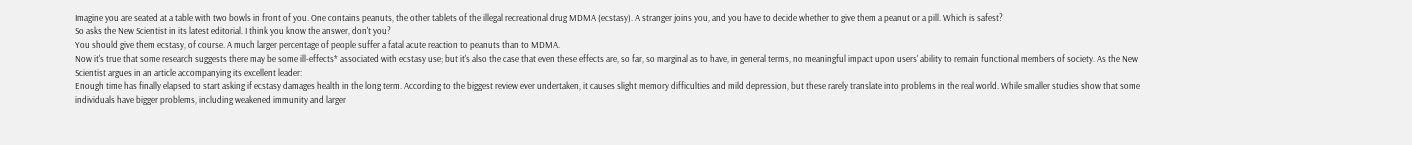Imagine you are seated at a table with two bowls in front of you. One contains peanuts, the other tablets of the illegal recreational drug MDMA (ecstasy). A stranger joins you, and you have to decide whether to give them a peanut or a pill. Which is safest?
So asks the New Scientist in its latest editorial. I think you know the answer, don't you?
You should give them ecstasy, of course. A much larger percentage of people suffer a fatal acute reaction to peanuts than to MDMA.
Now it's true that some research suggests there may be some ill-effects* associated with ecstasy use; but it's also the case that even these effects are, so far, so marginal as to have, in general terms, no meaningful impact upon users' ability to remain functional members of society. As the New Scientist argues in an article accompanying its excellent leader:
Enough time has finally elapsed to start asking if ecstasy damages health in the long term. According to the biggest review ever undertaken, it causes slight memory difficulties and mild depression, but these rarely translate into problems in the real world. While smaller studies show that some individuals have bigger problems, including weakened immunity and larger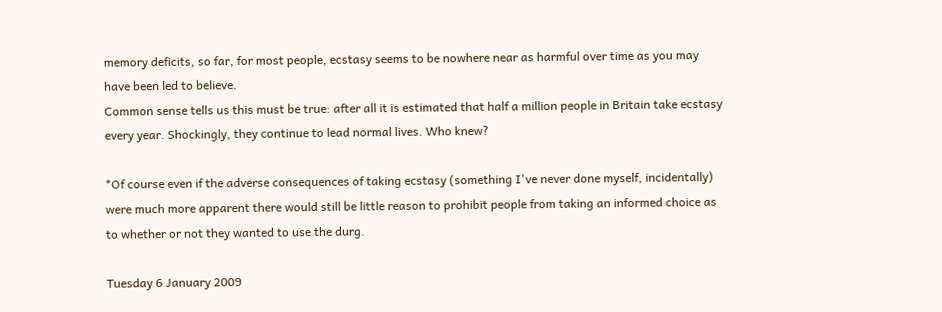memory deficits, so far, for most people, ecstasy seems to be nowhere near as harmful over time as you may have been led to believe.
Common sense tells us this must be true: after all it is estimated that half a million people in Britain take ecstasy every year. Shockingly, they continue to lead normal lives. Who knew?

*Of course even if the adverse consequences of taking ecstasy (something I've never done myself, incidentally) were much more apparent there would still be little reason to prohibit people from taking an informed choice as to whether or not they wanted to use the durg.

Tuesday 6 January 2009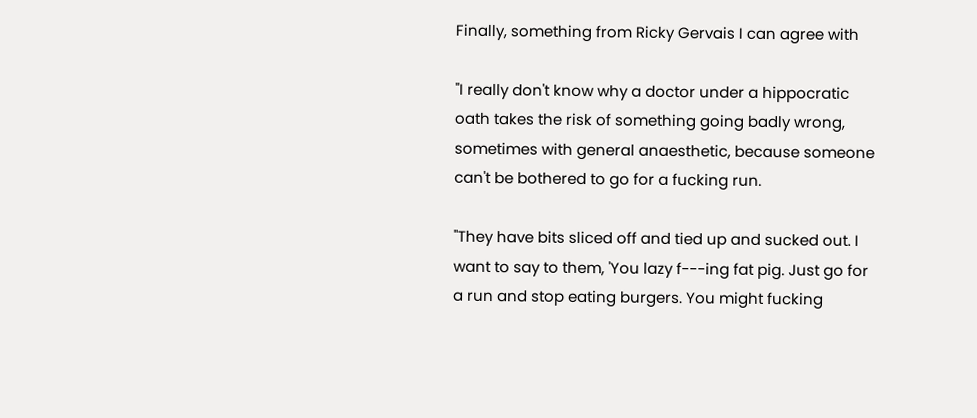Finally, something from Ricky Gervais I can agree with

"I really don't know why a doctor under a hippocratic oath takes the risk of something going badly wrong, sometimes with general anaesthetic, because someone can't be bothered to go for a fucking run.

"They have bits sliced off and tied up and sucked out. I want to say to them, 'You lazy f---ing fat pig. Just go for a run and stop eating burgers. You might fucking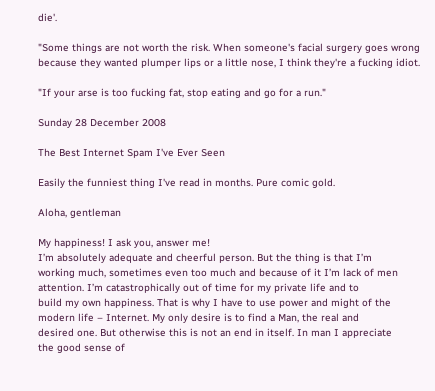die'.

"Some things are not worth the risk. When someone's facial surgery goes wrong because they wanted plumper lips or a little nose, I think they're a fucking idiot.

"If your arse is too fucking fat, stop eating and go for a run."

Sunday 28 December 2008

The Best Internet Spam I've Ever Seen

Easily the funniest thing I've read in months. Pure comic gold.

Aloha, gentleman

My happiness! I ask you, answer me!
I’m absolutely adequate and cheerful person. But the thing is that I’m
working much, sometimes even too much and because of it I’m lack of men
attention. I’m catastrophically out of time for my private life and to
build my own happiness. That is why I have to use power and might of the
modern life – Internet. My only desire is to find a Man, the real and
desired one. But otherwise this is not an end in itself. In man I appreciate
the good sense of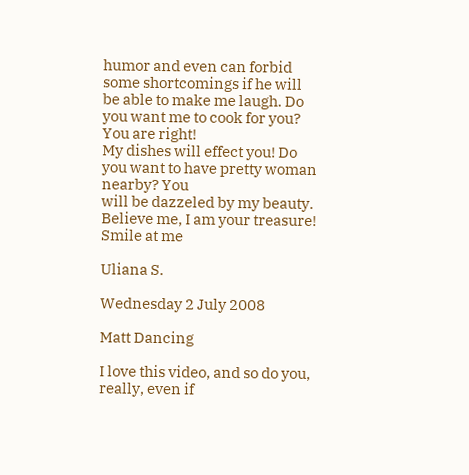humor and even can forbid some shortcomings if he will
be able to make me laugh. Do you want me to cook for you? You are right!
My dishes will effect you! Do you want to have pretty woman nearby? You
will be dazzeled by my beauty. Believe me, I am your treasure!
Smile at me

Uliana S.

Wednesday 2 July 2008

Matt Dancing

I love this video, and so do you, really, even if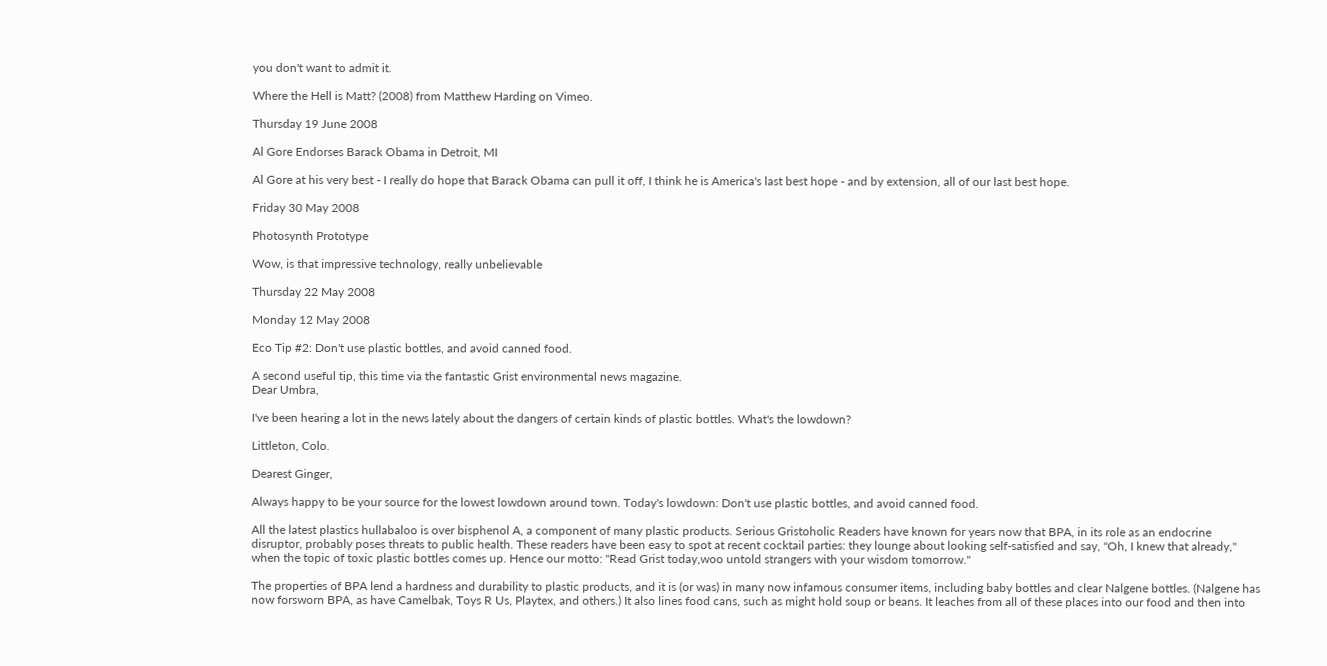you don't want to admit it.

Where the Hell is Matt? (2008) from Matthew Harding on Vimeo.

Thursday 19 June 2008

Al Gore Endorses Barack Obama in Detroit, MI

Al Gore at his very best - I really do hope that Barack Obama can pull it off, I think he is America's last best hope - and by extension, all of our last best hope.

Friday 30 May 2008

Photosynth Prototype

Wow, is that impressive technology, really unbelievable

Thursday 22 May 2008

Monday 12 May 2008

Eco Tip #2: Don't use plastic bottles, and avoid canned food.

A second useful tip, this time via the fantastic Grist environmental news magazine.
Dear Umbra,

I've been hearing a lot in the news lately about the dangers of certain kinds of plastic bottles. What's the lowdown?

Littleton, Colo.

Dearest Ginger,

Always happy to be your source for the lowest lowdown around town. Today's lowdown: Don't use plastic bottles, and avoid canned food.

All the latest plastics hullabaloo is over bisphenol A, a component of many plastic products. Serious Gristoholic Readers have known for years now that BPA, in its role as an endocrine disruptor, probably poses threats to public health. These readers have been easy to spot at recent cocktail parties: they lounge about looking self-satisfied and say, "Oh, I knew that already," when the topic of toxic plastic bottles comes up. Hence our motto: "Read Grist today,woo untold strangers with your wisdom tomorrow."

The properties of BPA lend a hardness and durability to plastic products, and it is (or was) in many now infamous consumer items, including baby bottles and clear Nalgene bottles. (Nalgene has now forsworn BPA, as have Camelbak, Toys R Us, Playtex, and others.) It also lines food cans, such as might hold soup or beans. It leaches from all of these places into our food and then into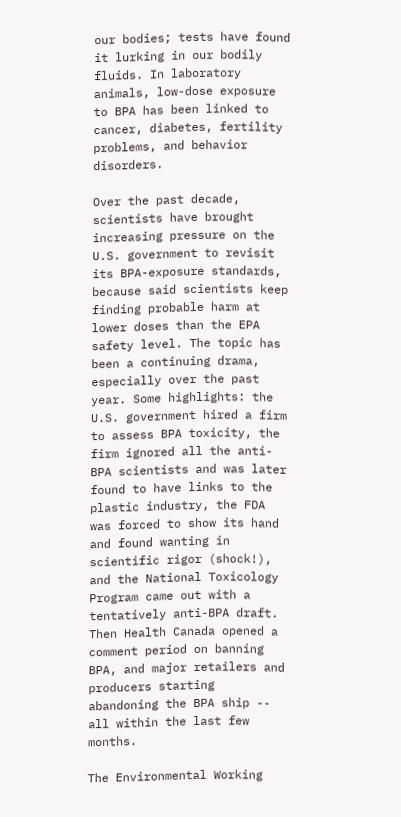our bodies; tests have found it lurking in our bodily fluids. In laboratory animals, low-dose exposure to BPA has been linked to cancer, diabetes, fertility problems, and behavior disorders.

Over the past decade, scientists have brought increasing pressure on the U.S. government to revisit its BPA-exposure standards, because said scientists keep finding probable harm at lower doses than the EPA safety level. The topic has been a continuing drama, especially over the past year. Some highlights: the U.S. government hired a firm to assess BPA toxicity, the firm ignored all the anti-BPA scientists and was later found to have links to the plastic industry, the FDA was forced to show its hand and found wanting in scientific rigor (shock!), and the National Toxicology Program came out with a tentatively anti-BPA draft. Then Health Canada opened a comment period on banning BPA, and major retailers and producers starting abandoning the BPA ship -- all within the last few months.

The Environmental Working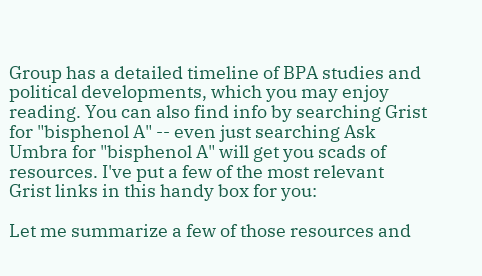Group has a detailed timeline of BPA studies and political developments, which you may enjoy reading. You can also find info by searching Grist for "bisphenol A" -- even just searching Ask Umbra for "bisphenol A" will get you scads of resources. I've put a few of the most relevant Grist links in this handy box for you:

Let me summarize a few of those resources and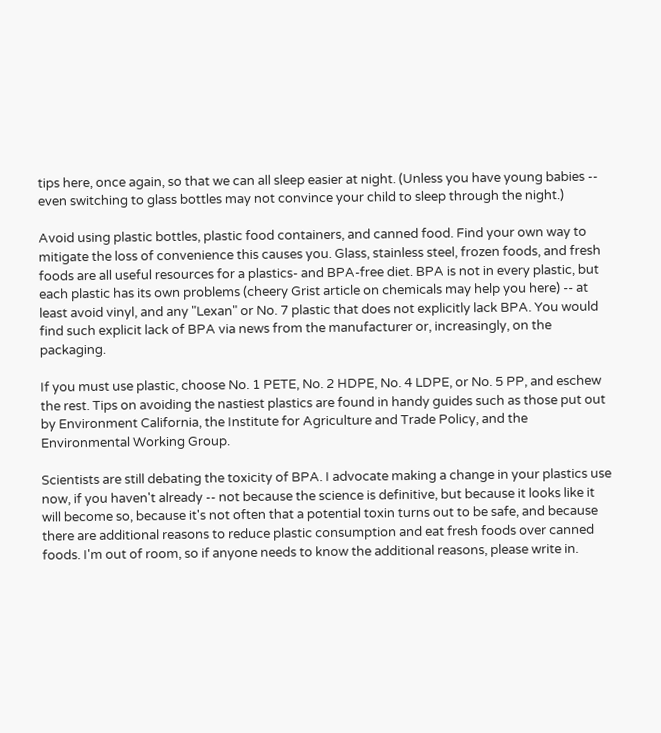tips here, once again, so that we can all sleep easier at night. (Unless you have young babies -- even switching to glass bottles may not convince your child to sleep through the night.)

Avoid using plastic bottles, plastic food containers, and canned food. Find your own way to mitigate the loss of convenience this causes you. Glass, stainless steel, frozen foods, and fresh foods are all useful resources for a plastics- and BPA-free diet. BPA is not in every plastic, but each plastic has its own problems (cheery Grist article on chemicals may help you here) -- at least avoid vinyl, and any "Lexan" or No. 7 plastic that does not explicitly lack BPA. You would find such explicit lack of BPA via news from the manufacturer or, increasingly, on the packaging.

If you must use plastic, choose No. 1 PETE, No. 2 HDPE, No. 4 LDPE, or No. 5 PP, and eschew the rest. Tips on avoiding the nastiest plastics are found in handy guides such as those put out by Environment California, the Institute for Agriculture and Trade Policy, and the Environmental Working Group.

Scientists are still debating the toxicity of BPA. I advocate making a change in your plastics use now, if you haven't already -- not because the science is definitive, but because it looks like it will become so, because it's not often that a potential toxin turns out to be safe, and because there are additional reasons to reduce plastic consumption and eat fresh foods over canned foods. I'm out of room, so if anyone needs to know the additional reasons, please write in.